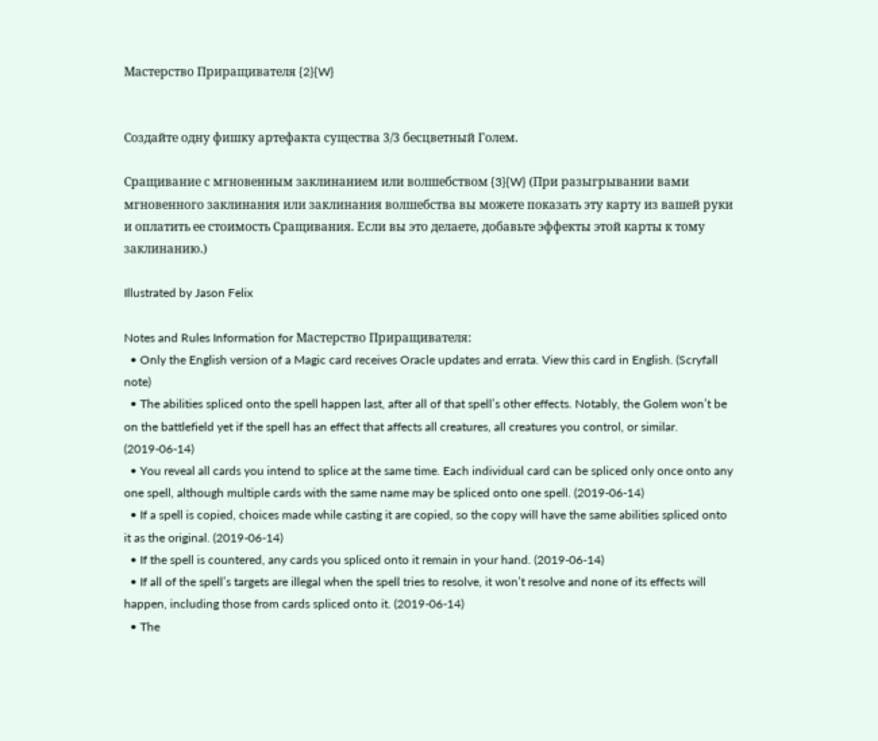Мастерство Приращивателя {2}{W}


Создайте одну фишку артефакта существа 3/3 бесцветный Голем.

Сращивание с мгновенным заклинанием или волшебством {3}{W} (При разыгрывании вами мгновенного заклинания или заклинания волшебства вы можете показать эту карту из вашей руки и оплатить ее стоимость Сращивания. Если вы это делаете, добавьте эффекты этой карты к тому заклинанию.)

Illustrated by Jason Felix

Notes and Rules Information for Мастерство Приращивателя:
  • Only the English version of a Magic card receives Oracle updates and errata. View this card in English. (Scryfall note)
  • The abilities spliced onto the spell happen last, after all of that spell’s other effects. Notably, the Golem won’t be on the battlefield yet if the spell has an effect that affects all creatures, all creatures you control, or similar. (2019-06-14)
  • You reveal all cards you intend to splice at the same time. Each individual card can be spliced only once onto any one spell, although multiple cards with the same name may be spliced onto one spell. (2019-06-14)
  • If a spell is copied, choices made while casting it are copied, so the copy will have the same abilities spliced onto it as the original. (2019-06-14)
  • If the spell is countered, any cards you spliced onto it remain in your hand. (2019-06-14)
  • If all of the spell’s targets are illegal when the spell tries to resolve, it won’t resolve and none of its effects will happen, including those from cards spliced onto it. (2019-06-14)
  • The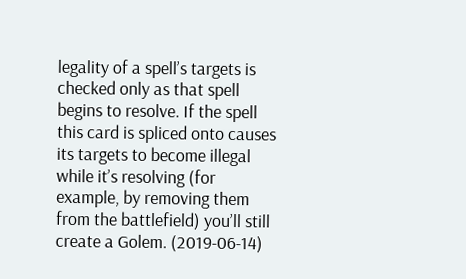legality of a spell’s targets is checked only as that spell begins to resolve. If the spell this card is spliced onto causes its targets to become illegal while it’s resolving (for example, by removing them from the battlefield) you’ll still create a Golem. (2019-06-14)